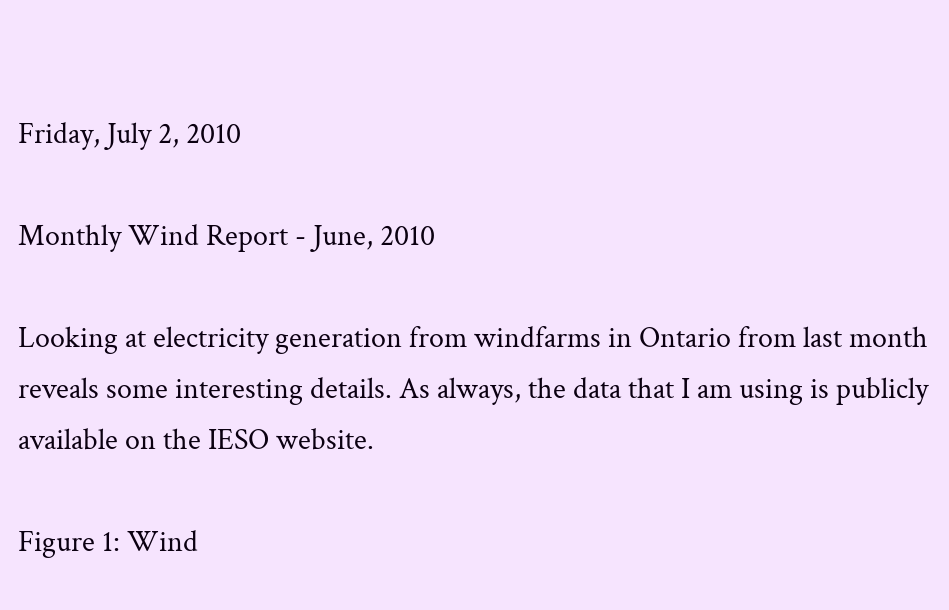Friday, July 2, 2010

Monthly Wind Report - June, 2010

Looking at electricity generation from windfarms in Ontario from last month reveals some interesting details. As always, the data that I am using is publicly available on the IESO website.

Figure 1: Wind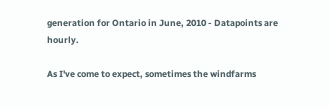generation for Ontario in June, 2010 - Datapoints are hourly.

As I've come to expect, sometimes the windfarms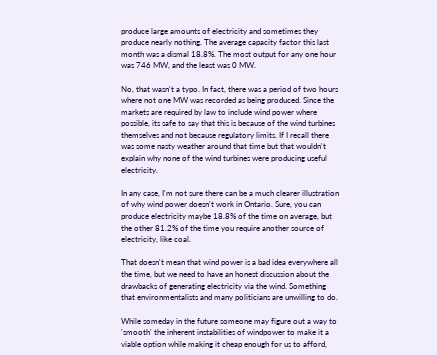produce large amounts of electricity and sometimes they produce nearly nothing. The average capacity factor this last month was a dismal 18.8%. The most output for any one hour was 746 MW, and the least was 0 MW.

No, that wasn't a typo. In fact, there was a period of two hours where not one MW was recorded as being produced. Since the markets are required by law to include wind power where possible, its safe to say that this is because of the wind turbines themselves and not because regulatory limits. If I recall there was some nasty weather around that time but that wouldn't explain why none of the wind turbines were producing useful electricity.

In any case, I'm not sure there can be a much clearer illustration of why wind power doesn't work in Ontario. Sure, you can produce electricity maybe 18.8% of the time on average, but the other 81.2% of the time you require another source of electricity, like coal.

That doesn't mean that wind power is a bad idea everywhere all the time, but we need to have an honest discussion about the drawbacks of generating electricity via the wind. Something that environmentalists and many politicians are unwilling to do.

While someday in the future someone may figure out a way to 'smooth' the inherent instabilities of windpower to make it a viable option while making it cheap enough for us to afford,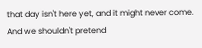that day isn't here yet, and it might never come. And we shouldn't pretend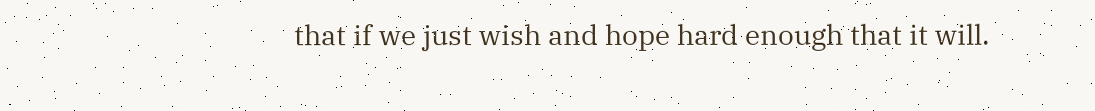that if we just wish and hope hard enough that it will.